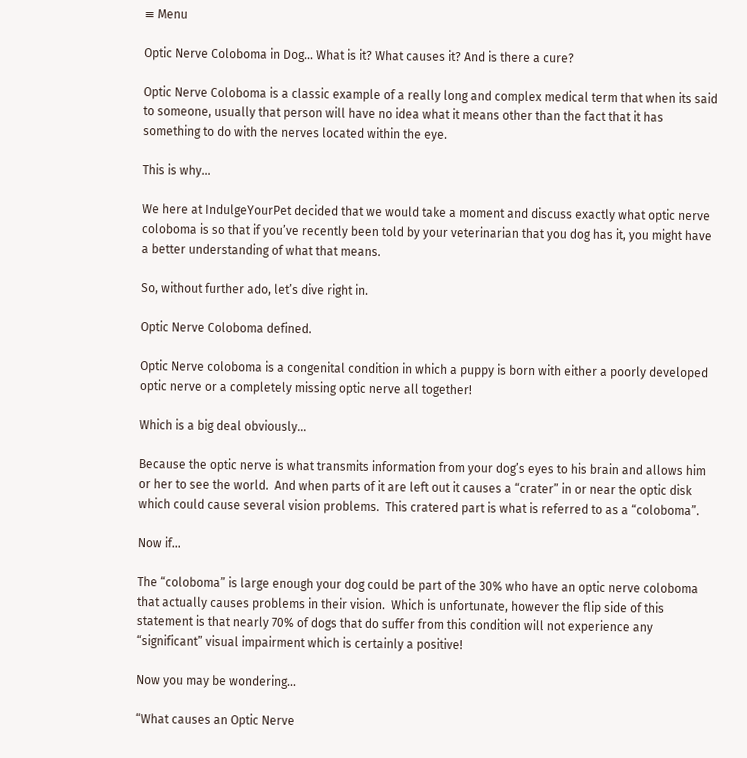≡ Menu

Optic Nerve Coloboma in Dog… What is it? What causes it? And is there a cure?

Optic Nerve Coloboma is a classic example of a really long and complex medical term that when its said to someone, usually that person will have no idea what it means other than the fact that it has something to do with the nerves located within the eye.

This is why…

We here at IndulgeYourPet decided that we would take a moment and discuss exactly what optic nerve coloboma is so that if you’ve recently been told by your veterinarian that you dog has it, you might have a better understanding of what that means.

So, without further ado, let’s dive right in.

Optic Nerve Coloboma defined.

Optic Nerve coloboma is a congenital condition in which a puppy is born with either a poorly developed optic nerve or a completely missing optic nerve all together!

Which is a big deal obviously…

Because the optic nerve is what transmits information from your dog’s eyes to his brain and allows him or her to see the world.  And when parts of it are left out it causes a “crater” in or near the optic disk which could cause several vision problems.  This cratered part is what is referred to as a “coloboma”.

Now if…

The “coloboma” is large enough your dog could be part of the 30% who have an optic nerve coloboma that actually causes problems in their vision.  Which is unfortunate, however the flip side of this statement is that nearly 70% of dogs that do suffer from this condition will not experience any “significant” visual impairment which is certainly a positive!

Now you may be wondering…

“What causes an Optic Nerve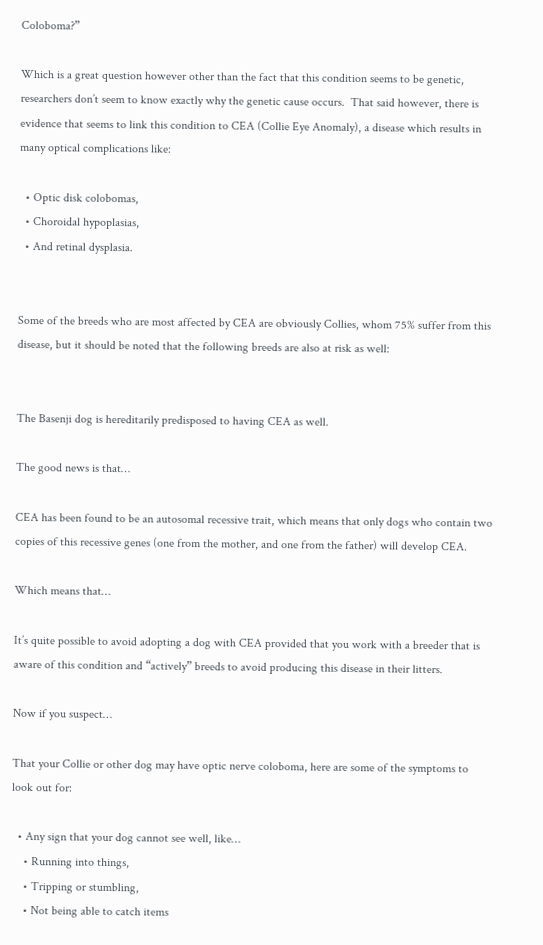Coloboma?”

Which is a great question however other than the fact that this condition seems to be genetic, researchers don’t seem to know exactly why the genetic cause occurs.  That said however, there is evidence that seems to link this condition to CEA (Collie Eye Anomaly), a disease which results in many optical complications like:

  • Optic disk colobomas,
  • Choroidal hypoplasias,
  • And retinal dysplasia.


Some of the breeds who are most affected by CEA are obviously Collies, whom 75% suffer from this disease, but it should be noted that the following breeds are also at risk as well:


The Basenji dog is hereditarily predisposed to having CEA as well.

The good news is that…

CEA has been found to be an autosomal recessive trait, which means that only dogs who contain two copies of this recessive genes (one from the mother, and one from the father) will develop CEA.

Which means that…

It’s quite possible to avoid adopting a dog with CEA provided that you work with a breeder that is aware of this condition and “actively” breeds to avoid producing this disease in their litters.

Now if you suspect…

That your Collie or other dog may have optic nerve coloboma, here are some of the symptoms to look out for:

  • Any sign that your dog cannot see well, like…
    • Running into things,
    • Tripping or stumbling,
    • Not being able to catch items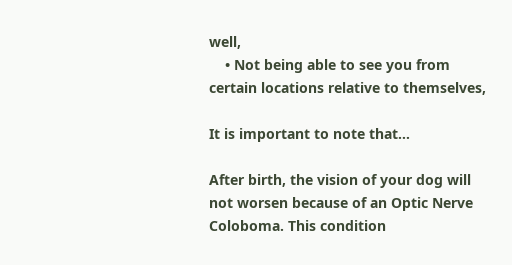well,
    • Not being able to see you from certain locations relative to themselves,

It is important to note that…

After birth, the vision of your dog will not worsen because of an Optic Nerve Coloboma. This condition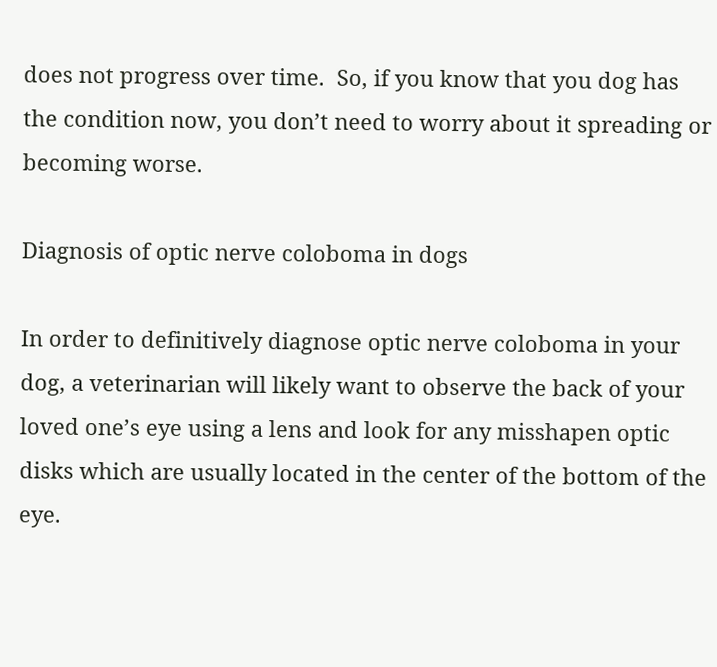does not progress over time.  So, if you know that you dog has the condition now, you don’t need to worry about it spreading or becoming worse.

Diagnosis of optic nerve coloboma in dogs

In order to definitively diagnose optic nerve coloboma in your dog, a veterinarian will likely want to observe the back of your loved one’s eye using a lens and look for any misshapen optic disks which are usually located in the center of the bottom of the eye.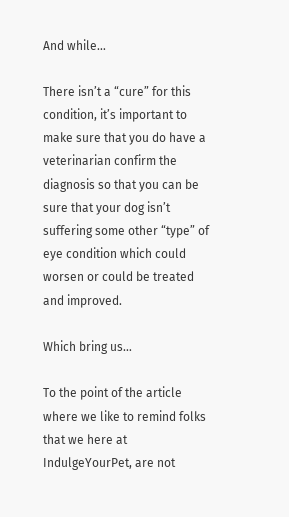And while…

There isn’t a “cure” for this condition, it’s important to make sure that you do have a veterinarian confirm the diagnosis so that you can be sure that your dog isn’t suffering some other “type” of eye condition which could worsen or could be treated and improved.

Which bring us…

To the point of the article where we like to remind folks that we here at IndulgeYourPet, are not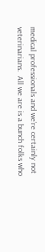medical professionals and we’re certainly not veterinarians.  All we are is a bunch folks who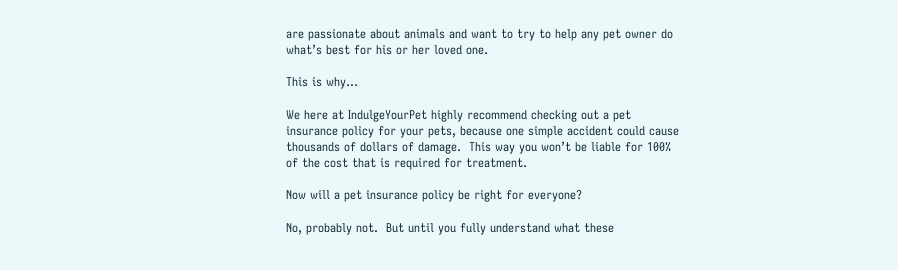are passionate about animals and want to try to help any pet owner do what’s best for his or her loved one.

This is why…

We here at IndulgeYourPet highly recommend checking out a pet insurance policy for your pets, because one simple accident could cause thousands of dollars of damage.  This way you won’t be liable for 100% of the cost that is required for treatment.

Now will a pet insurance policy be right for everyone?

No, probably not.  But until you fully understand what these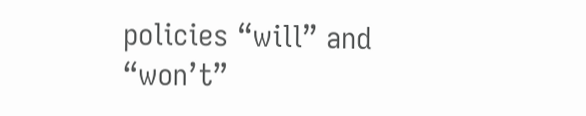policies “will” and “won’t”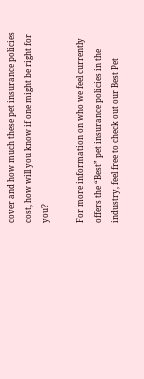cover and how much these pet insurance policies cost, how will you know if one might be right for you?

For more information on who we feel currently offers the “Best” pet insurance policies in the industry, feel free to check out our Best Pet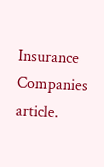Insurance Companies article.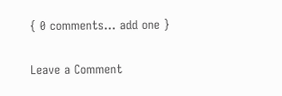{ 0 comments… add one }

Leave a Comment